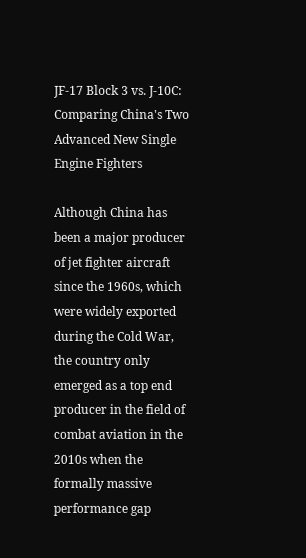JF-17 Block 3 vs. J-10C: Comparing China's Two Advanced New Single Engine Fighters

Although China has been a major producer of jet fighter aircraft since the 1960s, which were widely exported during the Cold War, the country only emerged as a top end producer in the field of combat aviation in the 2010s when the formally massive performance gap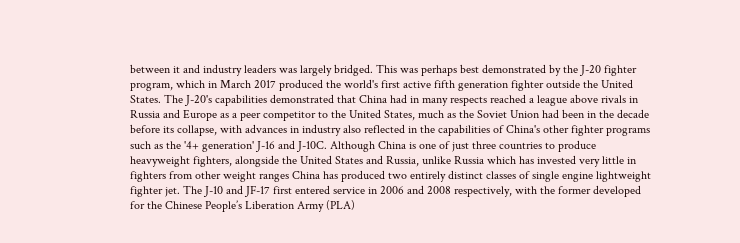between it and industry leaders was largely bridged. This was perhaps best demonstrated by the J-20 fighter program, which in March 2017 produced the world's first active fifth generation fighter outside the United States. The J-20's capabilities demonstrated that China had in many respects reached a league above rivals in Russia and Europe as a peer competitor to the United States, much as the Soviet Union had been in the decade before its collapse, with advances in industry also reflected in the capabilities of China's other fighter programs such as the '4+ generation' J-16 and J-10C. Although China is one of just three countries to produce heavyweight fighters, alongside the United States and Russia, unlike Russia which has invested very little in fighters from other weight ranges China has produced two entirely distinct classes of single engine lightweight fighter jet. The J-10 and JF-17 first entered service in 2006 and 2008 respectively, with the former developed for the Chinese People’s Liberation Army (PLA)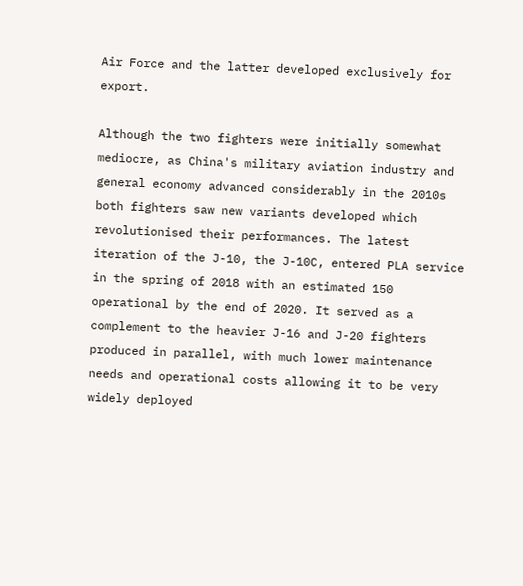Air Force and the latter developed exclusively for export.

Although the two fighters were initially somewhat mediocre, as China's military aviation industry and general economy advanced considerably in the 2010s both fighters saw new variants developed which revolutionised their performances. The latest iteration of the J-10, the J-10C, entered PLA service in the spring of 2018 with an estimated 150 operational by the end of 2020. It served as a complement to the heavier J-16 and J-20 fighters produced in parallel, with much lower maintenance needs and operational costs allowing it to be very widely deployed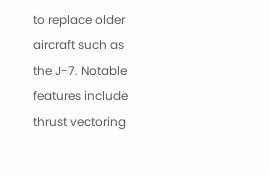to replace older aircraft such as the J-7. Notable features include thrust vectoring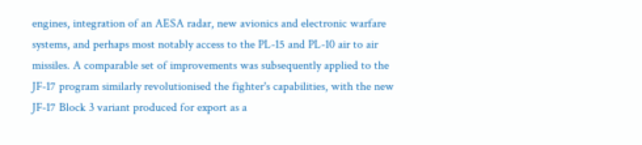engines, integration of an AESA radar, new avionics and electronic warfare systems, and perhaps most notably access to the PL-15 and PL-10 air to air missiles. A comparable set of improvements was subsequently applied to the JF-17 program similarly revolutionised the fighter's capabilities, with the new JF-17 Block 3 variant produced for export as a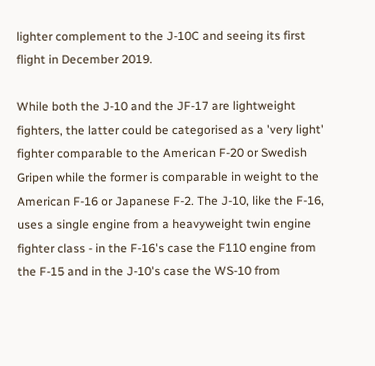lighter complement to the J-10C and seeing its first flight in December 2019.

While both the J-10 and the JF-17 are lightweight fighters, the latter could be categorised as a 'very light' fighter comparable to the American F-20 or Swedish Gripen while the former is comparable in weight to the American F-16 or Japanese F-2. The J-10, like the F-16, uses a single engine from a heavyweight twin engine fighter class - in the F-16's case the F110 engine from the F-15 and in the J-10's case the WS-10 from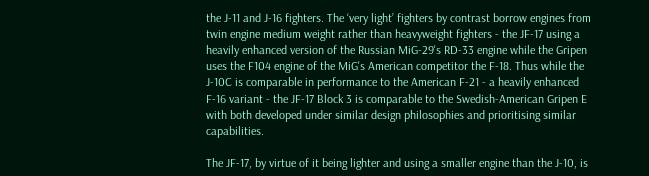the J-11 and J-16 fighters. The ‘very light’ fighters by contrast borrow engines from twin engine medium weight rather than heavyweight fighters - the JF-17 using a heavily enhanced version of the Russian MiG-29's RD-33 engine while the Gripen uses the F104 engine of the MiG's American competitor the F-18. Thus while the J-10C is comparable in performance to the American F-21 - a heavily enhanced F-16 variant - the JF-17 Block 3 is comparable to the Swedish-American Gripen E with both developed under similar design philosophies and prioritising similar capabilities.

The JF-17, by virtue of it being lighter and using a smaller engine than the J-10, is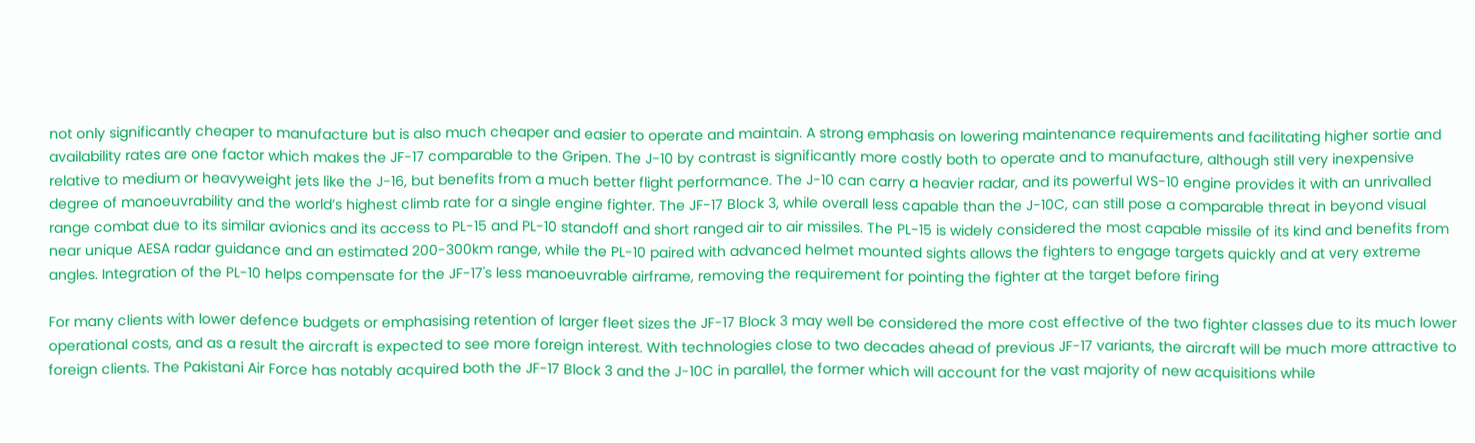not only significantly cheaper to manufacture but is also much cheaper and easier to operate and maintain. A strong emphasis on lowering maintenance requirements and facilitating higher sortie and availability rates are one factor which makes the JF-17 comparable to the Gripen. The J-10 by contrast is significantly more costly both to operate and to manufacture, although still very inexpensive relative to medium or heavyweight jets like the J-16, but benefits from a much better flight performance. The J-10 can carry a heavier radar, and its powerful WS-10 engine provides it with an unrivalled degree of manoeuvrability and the world’s highest climb rate for a single engine fighter. The JF-17 Block 3, while overall less capable than the J-10C, can still pose a comparable threat in beyond visual range combat due to its similar avionics and its access to PL-15 and PL-10 standoff and short ranged air to air missiles. The PL-15 is widely considered the most capable missile of its kind and benefits from near unique AESA radar guidance and an estimated 200-300km range, while the PL-10 paired with advanced helmet mounted sights allows the fighters to engage targets quickly and at very extreme angles. Integration of the PL-10 helps compensate for the JF-17's less manoeuvrable airframe, removing the requirement for pointing the fighter at the target before firing

For many clients with lower defence budgets or emphasising retention of larger fleet sizes the JF-17 Block 3 may well be considered the more cost effective of the two fighter classes due to its much lower operational costs, and as a result the aircraft is expected to see more foreign interest. With technologies close to two decades ahead of previous JF-17 variants, the aircraft will be much more attractive to foreign clients. The Pakistani Air Force has notably acquired both the JF-17 Block 3 and the J-10C in parallel, the former which will account for the vast majority of new acquisitions while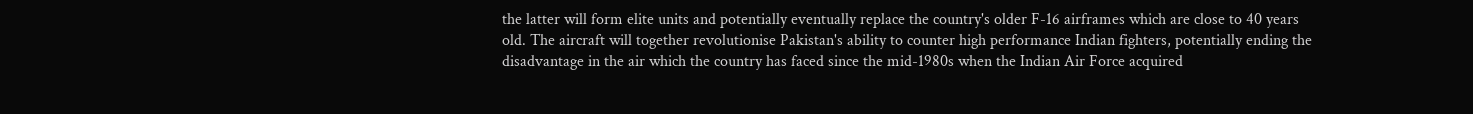the latter will form elite units and potentially eventually replace the country's older F-16 airframes which are close to 40 years old. The aircraft will together revolutionise Pakistan's ability to counter high performance Indian fighters, potentially ending the disadvantage in the air which the country has faced since the mid-1980s when the Indian Air Force acquired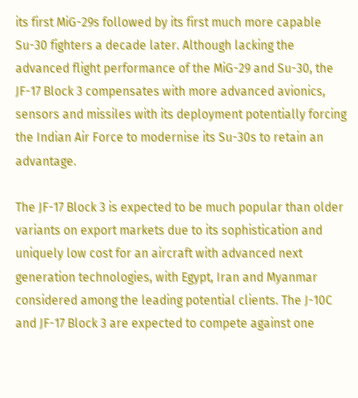its first MiG-29s followed by its first much more capable Su-30 fighters a decade later. Although lacking the advanced flight performance of the MiG-29 and Su-30, the JF-17 Block 3 compensates with more advanced avionics, sensors and missiles with its deployment potentially forcing the Indian Air Force to modernise its Su-30s to retain an advantage.

The JF-17 Block 3 is expected to be much popular than older variants on export markets due to its sophistication and uniquely low cost for an aircraft with advanced next generation technologies, with Egypt, Iran and Myanmar considered among the leading potential clients. The J-10C and JF-17 Block 3 are expected to compete against one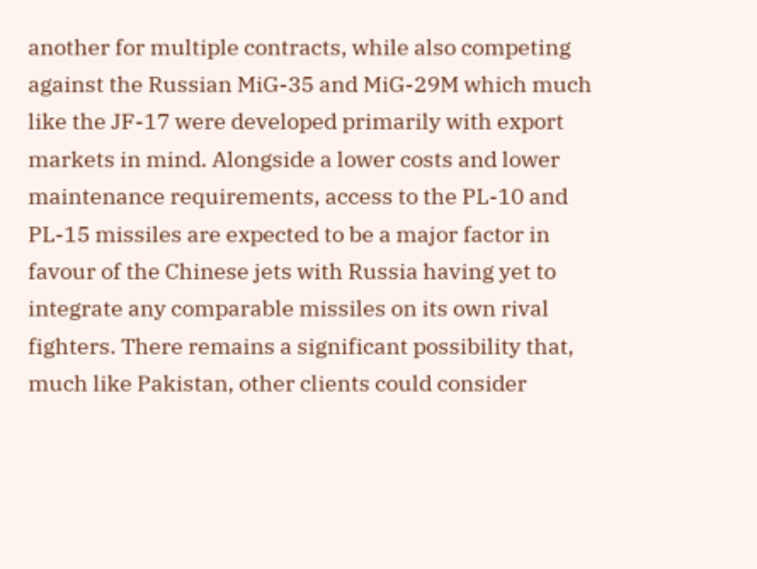another for multiple contracts, while also competing against the Russian MiG-35 and MiG-29M which much like the JF-17 were developed primarily with export markets in mind. Alongside a lower costs and lower maintenance requirements, access to the PL-10 and PL-15 missiles are expected to be a major factor in favour of the Chinese jets with Russia having yet to integrate any comparable missiles on its own rival fighters. There remains a significant possibility that, much like Pakistan, other clients could consider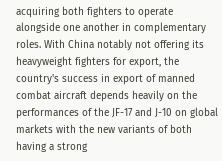acquiring both fighters to operate alongside one another in complementary roles. With China notably not offering its heavyweight fighters for export, the country's success in export of manned combat aircraft depends heavily on the performances of the JF-17 and J-10 on global markets with the new variants of both having a strong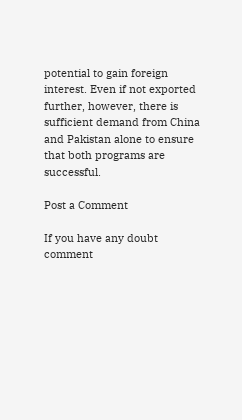potential to gain foreign interest. Even if not exported further, however, there is sufficient demand from China and Pakistan alone to ensure that both programs are successful.

Post a Comment

If you have any doubt comment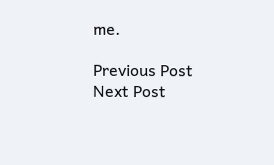me.

Previous Post Next Post